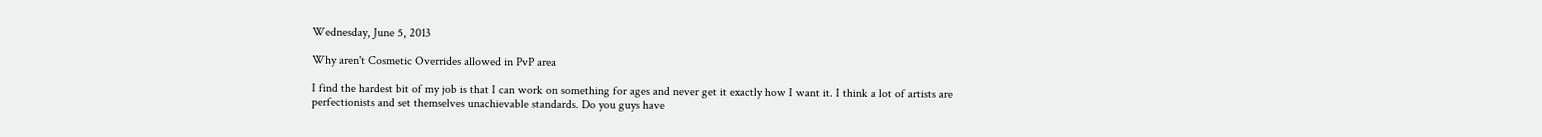Wednesday, June 5, 2013

Why aren't Cosmetic Overrides allowed in PvP area

I find the hardest bit of my job is that I can work on something for ages and never get it exactly how I want it. I think a lot of artists are perfectionists and set themselves unachievable standards. Do you guys have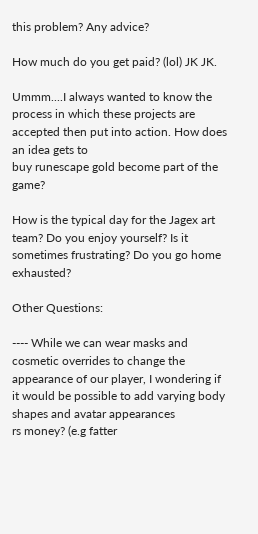this problem? Any advice?

How much do you get paid? (lol) JK JK.

Ummm....I always wanted to know the process in which these projects are accepted then put into action. How does an idea gets to
buy runescape gold become part of the game?

How is the typical day for the Jagex art team? Do you enjoy yourself? Is it sometimes frustrating? Do you go home exhausted?

Other Questions:

---- While we can wear masks and cosmetic overrides to change the appearance of our player, I wondering if it would be possible to add varying body shapes and avatar appearances
rs money? (e.g fatter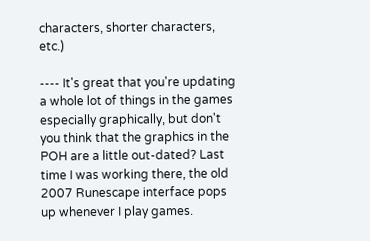characters, shorter characters, etc.)

---- It's great that you're updating a whole lot of things in the games especially graphically, but don't you think that the graphics in the POH are a little out-dated? Last time I was working there, the old 2007 Runescape interface pops up whenever I play games.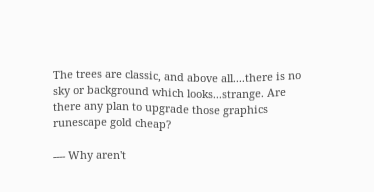The trees are classic, and above all....there is no sky or background which looks...strange. Are there any plan to upgrade those graphics
runescape gold cheap?

---- Why aren't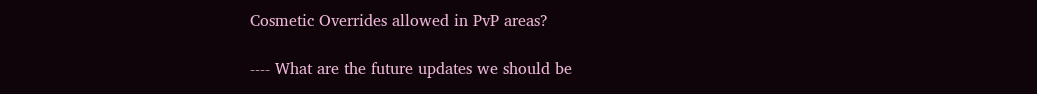Cosmetic Overrides allowed in PvP areas?

---- What are the future updates we should be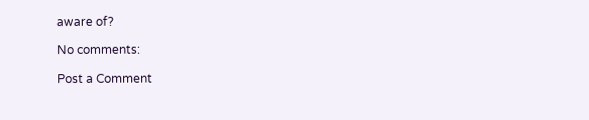aware of?

No comments:

Post a Comment